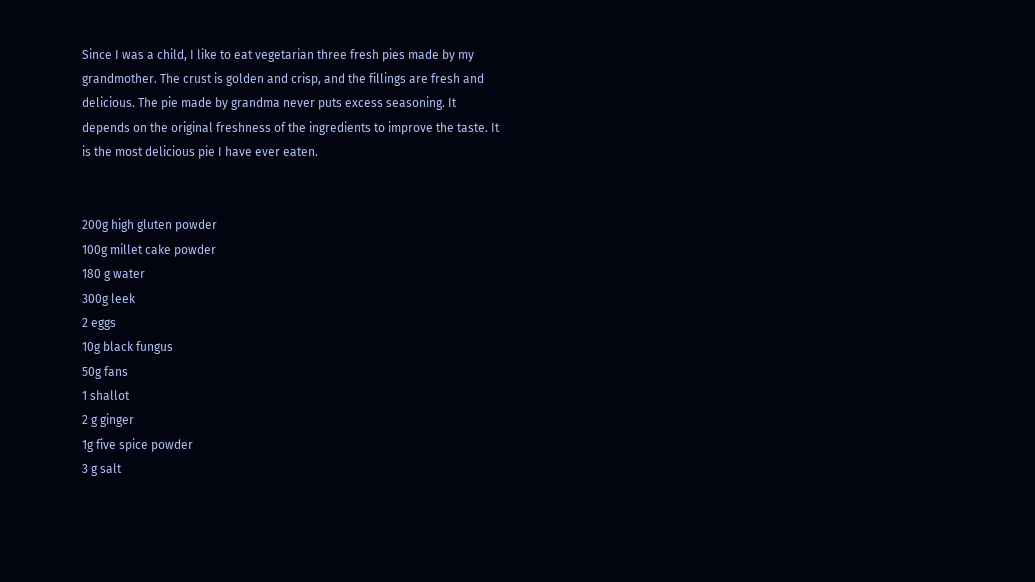Since I was a child, I like to eat vegetarian three fresh pies made by my grandmother. The crust is golden and crisp, and the fillings are fresh and delicious. The pie made by grandma never puts excess seasoning. It depends on the original freshness of the ingredients to improve the taste. It is the most delicious pie I have ever eaten.


200g high gluten powder
100g millet cake powder
180 g water
300g leek
2 eggs
10g black fungus
50g fans
1 shallot
2 g ginger
1g five spice powder
3 g salt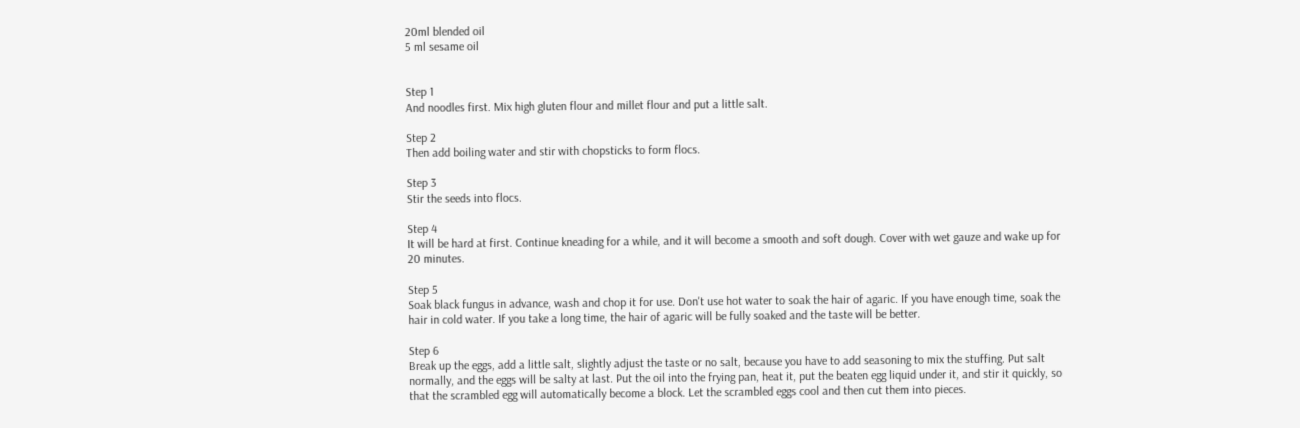20ml blended oil
5 ml sesame oil


Step 1
And noodles first. Mix high gluten flour and millet flour and put a little salt.

Step 2
Then add boiling water and stir with chopsticks to form flocs.

Step 3
Stir the seeds into flocs.

Step 4
It will be hard at first. Continue kneading for a while, and it will become a smooth and soft dough. Cover with wet gauze and wake up for 20 minutes.

Step 5
Soak black fungus in advance, wash and chop it for use. Don't use hot water to soak the hair of agaric. If you have enough time, soak the hair in cold water. If you take a long time, the hair of agaric will be fully soaked and the taste will be better.

Step 6
Break up the eggs, add a little salt, slightly adjust the taste or no salt, because you have to add seasoning to mix the stuffing. Put salt normally, and the eggs will be salty at last. Put the oil into the frying pan, heat it, put the beaten egg liquid under it, and stir it quickly, so that the scrambled egg will automatically become a block. Let the scrambled eggs cool and then cut them into pieces.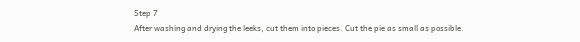Step 7
After washing and drying the leeks, cut them into pieces. Cut the pie as small as possible.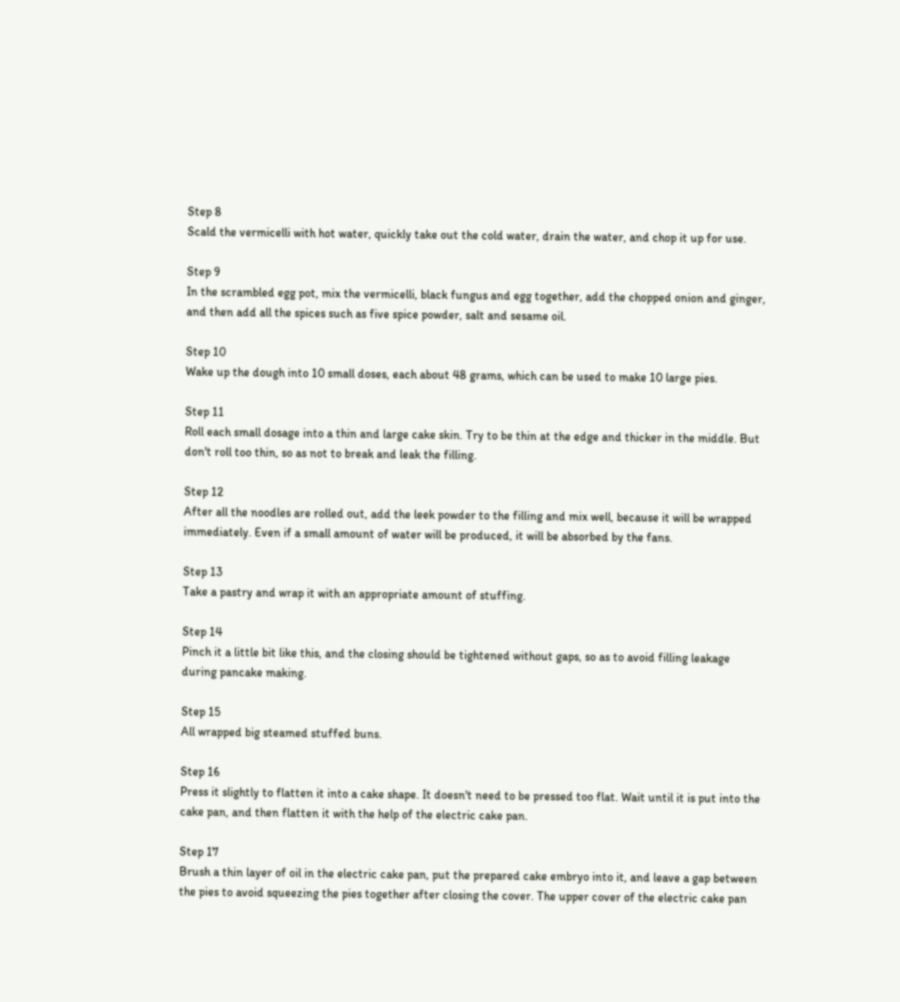Step 8
Scald the vermicelli with hot water, quickly take out the cold water, drain the water, and chop it up for use.

Step 9
In the scrambled egg pot, mix the vermicelli, black fungus and egg together, add the chopped onion and ginger, and then add all the spices such as five spice powder, salt and sesame oil.

Step 10
Wake up the dough into 10 small doses, each about 48 grams, which can be used to make 10 large pies.

Step 11
Roll each small dosage into a thin and large cake skin. Try to be thin at the edge and thicker in the middle. But don't roll too thin, so as not to break and leak the filling.

Step 12
After all the noodles are rolled out, add the leek powder to the filling and mix well, because it will be wrapped immediately. Even if a small amount of water will be produced, it will be absorbed by the fans.

Step 13
Take a pastry and wrap it with an appropriate amount of stuffing.

Step 14
Pinch it a little bit like this, and the closing should be tightened without gaps, so as to avoid filling leakage during pancake making.

Step 15
All wrapped big steamed stuffed buns.

Step 16
Press it slightly to flatten it into a cake shape. It doesn't need to be pressed too flat. Wait until it is put into the cake pan, and then flatten it with the help of the electric cake pan.

Step 17
Brush a thin layer of oil in the electric cake pan, put the prepared cake embryo into it, and leave a gap between the pies to avoid squeezing the pies together after closing the cover. The upper cover of the electric cake pan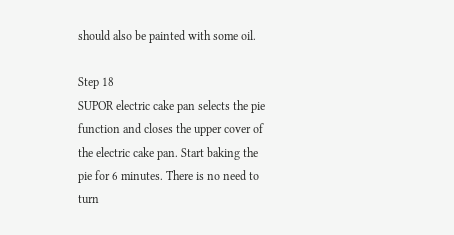should also be painted with some oil.

Step 18
SUPOR electric cake pan selects the pie function and closes the upper cover of the electric cake pan. Start baking the pie for 6 minutes. There is no need to turn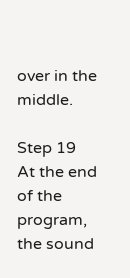over in the middle.

Step 19
At the end of the program, the sound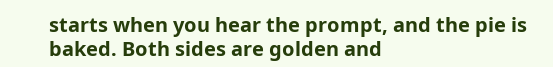starts when you hear the prompt, and the pie is baked. Both sides are golden and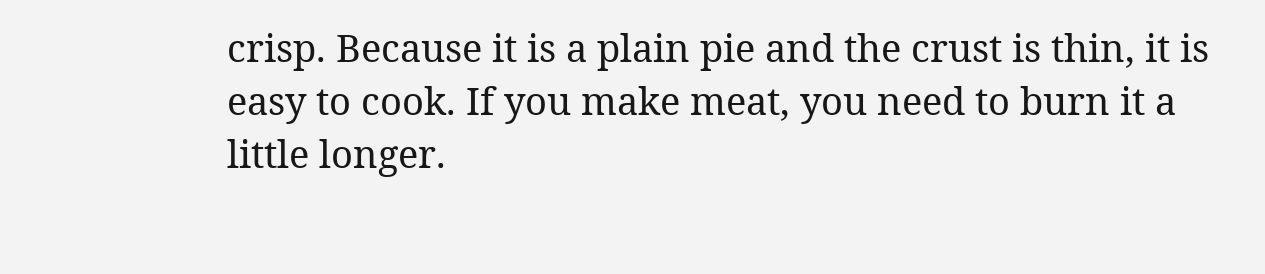crisp. Because it is a plain pie and the crust is thin, it is easy to cook. If you make meat, you need to burn it a little longer.